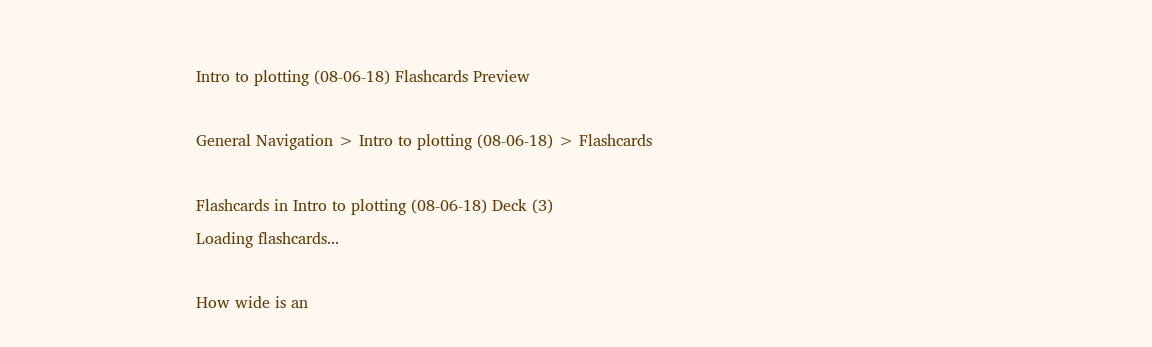Intro to plotting (08-06-18) Flashcards Preview

General Navigation > Intro to plotting (08-06-18) > Flashcards

Flashcards in Intro to plotting (08-06-18) Deck (3)
Loading flashcards...

How wide is an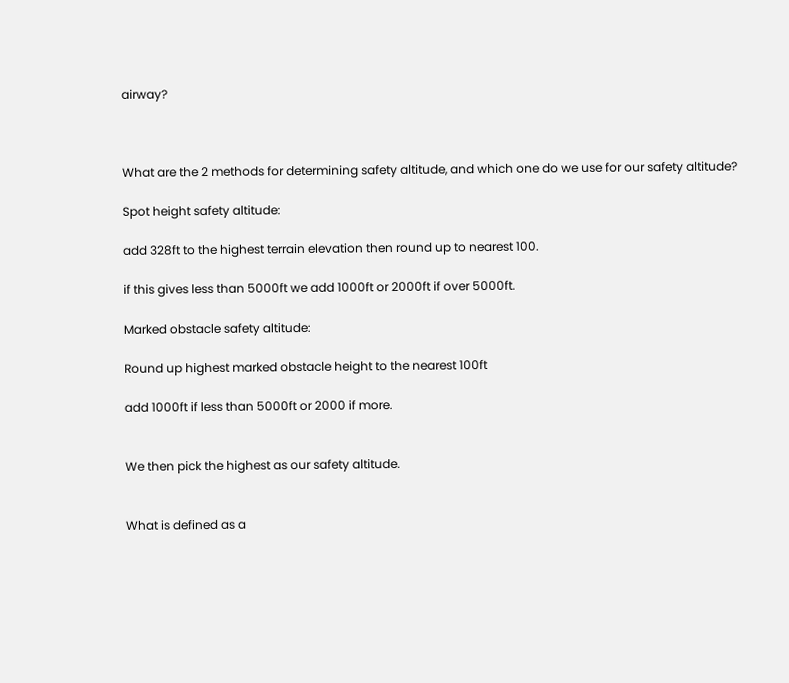airway?



What are the 2 methods for determining safety altitude, and which one do we use for our safety altitude?

Spot height safety altitude:

add 328ft to the highest terrain elevation then round up to nearest 100.

if this gives less than 5000ft we add 1000ft or 2000ft if over 5000ft.

Marked obstacle safety altitude:

Round up highest marked obstacle height to the nearest 100ft

add 1000ft if less than 5000ft or 2000 if more.


We then pick the highest as our safety altitude.


What is defined as a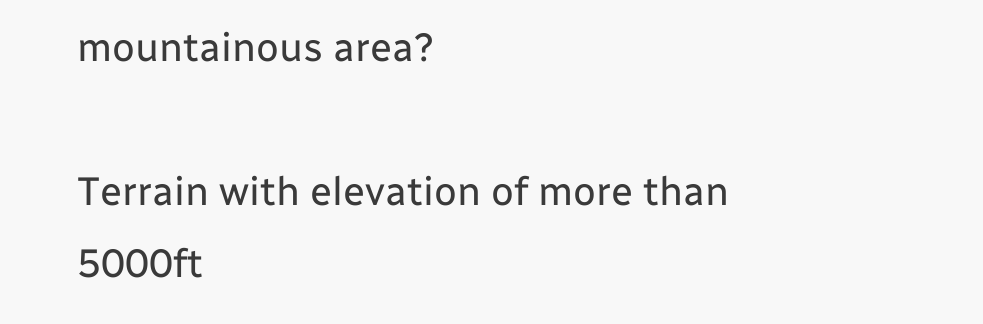mountainous area?

Terrain with elevation of more than 5000ft